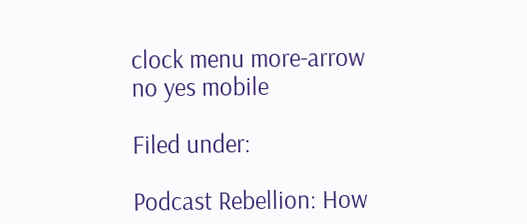clock menu more-arrow no yes mobile

Filed under:

Podcast Rebellion: How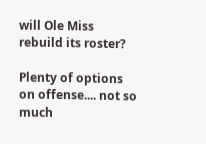will Ole Miss rebuild its roster?

Plenty of options on offense.... not so much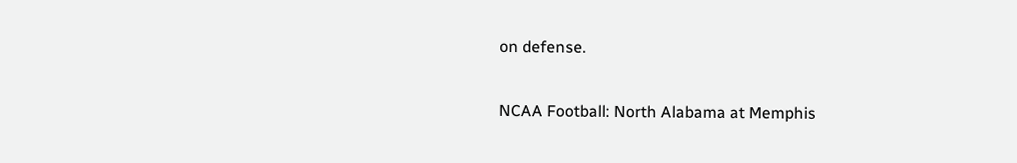on defense.

NCAA Football: North Alabama at Memphis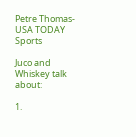Petre Thomas-USA TODAY Sports

Juco and Whiskey talk about:

1.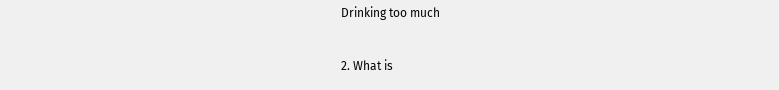Drinking too much

2. What is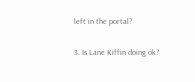left in the portal?

3. Is Lane Kiffin doing ok?